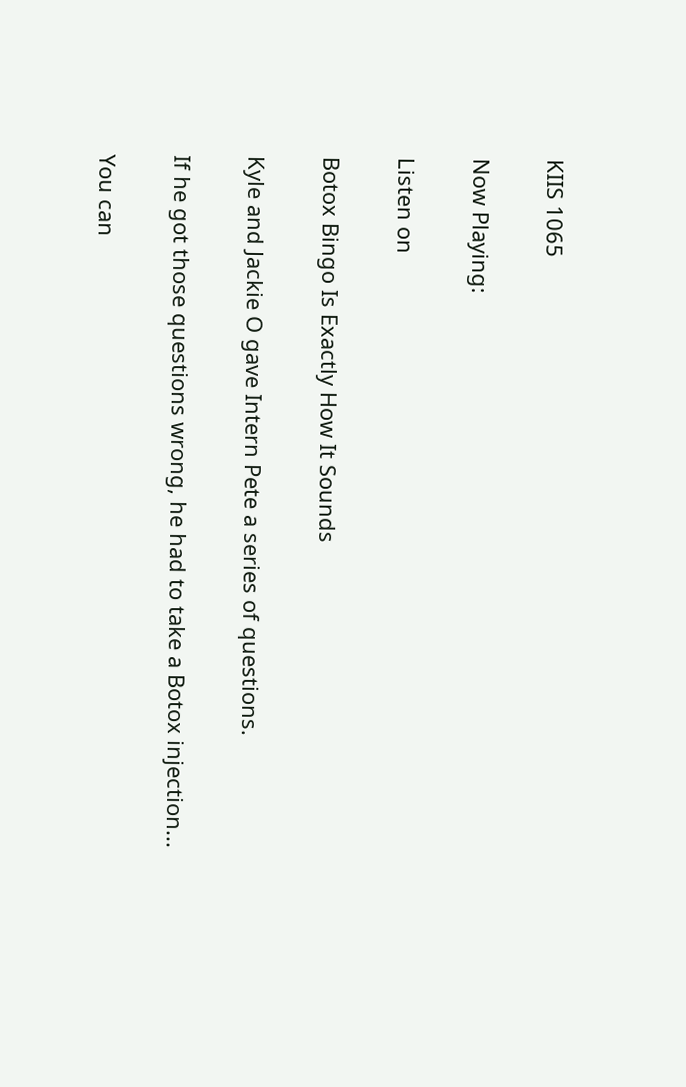KIIS 1065

Now Playing:

Listen on

Botox Bingo Is Exactly How It Sounds

Kyle and Jackie O gave Intern Pete a series of questions.

If he got those questions wrong, he had to take a Botox injection...

You can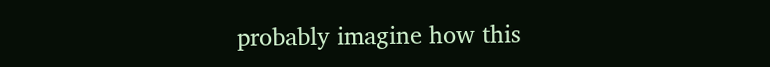probably imagine how this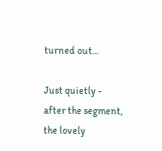turned out...

Just quietly - after the segment, the lovely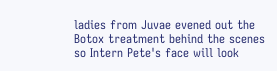ladies from Juvae evened out the Botox treatment behind the scenes so Intern Pete's face will look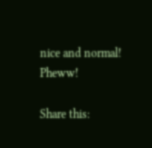nice and normal! Pheww!

Share this: